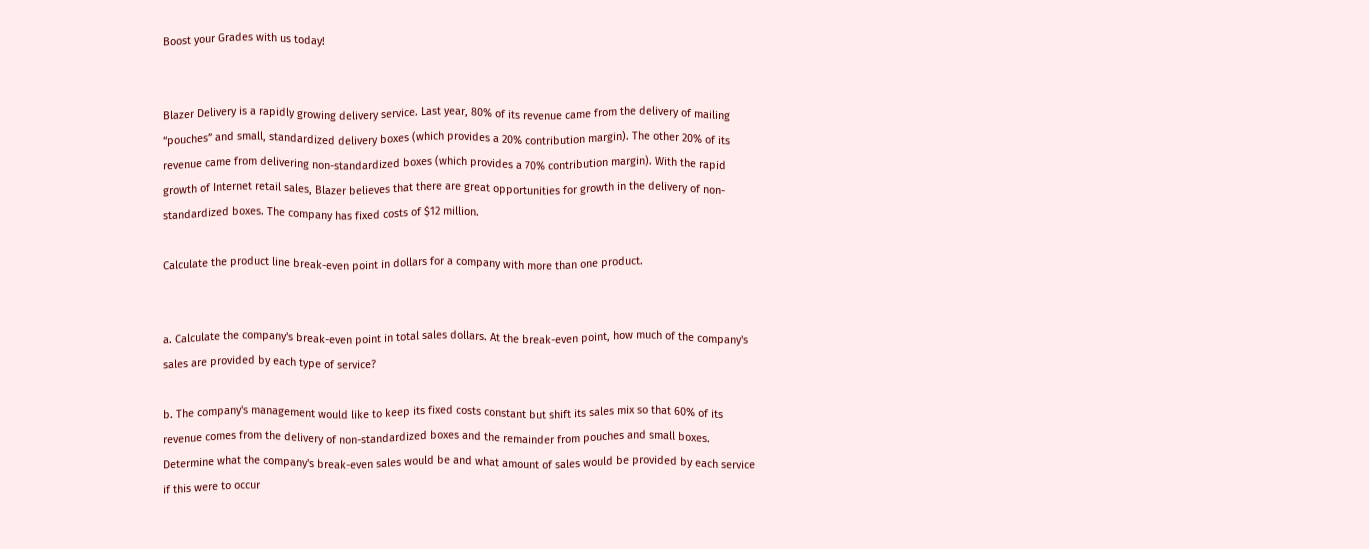Boost your Grades with us today!


Blazer Delivery is a rapidly growing delivery service. Last year, 80% of its revenue came from the delivery of mailing “pouches” and small, standardized delivery boxes (which provides a 20% contribution margin). The other 20% of its revenue came from delivering non-standardized boxes (which provides a 70% contribution margin). With the rapid growth of Internet retail sales, Blazer believes that there are great opportunities for growth in the delivery of non-standardized boxes. The company has fixed costs of $12 million.

Calculate the product line break-even point in dollars for a company with more than one product.


a. Calculate the company's break-even point in total sales dollars. At the break-even point, how much of the company's sales are provided by each type of service?

b. The company's management would like to keep its fixed costs constant but shift its sales mix so that 60% of its revenue comes from the delivery of non-standardized boxes and the remainder from pouches and small boxes. Determine what the company's break-even sales would be and what amount of sales would be provided by each service if this were to occur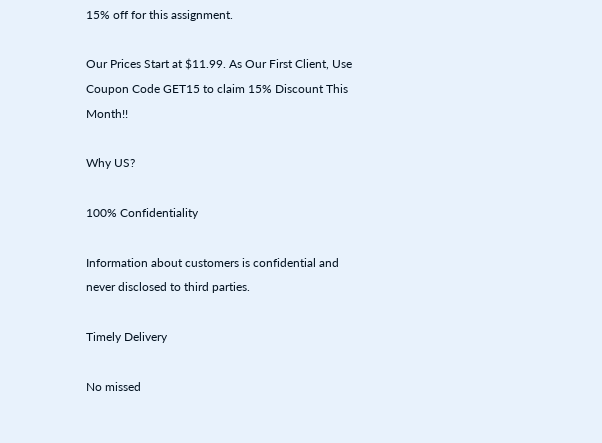15% off for this assignment.

Our Prices Start at $11.99. As Our First Client, Use Coupon Code GET15 to claim 15% Discount This Month!!

Why US?

100% Confidentiality

Information about customers is confidential and never disclosed to third parties.

Timely Delivery

No missed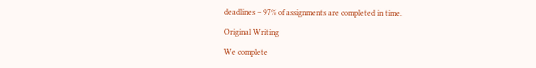deadlines – 97% of assignments are completed in time.

Original Writing

We complete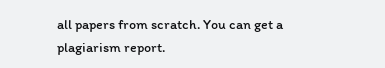all papers from scratch. You can get a plagiarism report.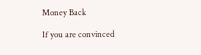Money Back

If you are convinced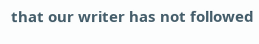that our writer has not followed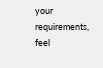your requirements, feel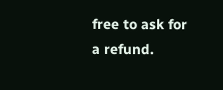free to ask for a refund.